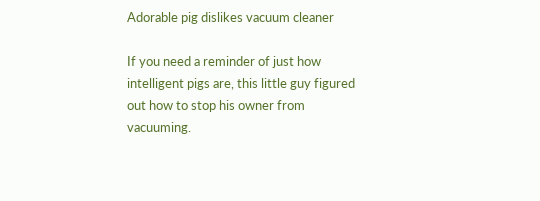Adorable pig dislikes vacuum cleaner

If you need a reminder of just how intelligent pigs are, this little guy figured out how to stop his owner from vacuuming.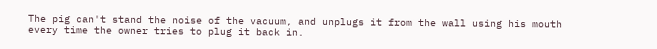The pig can't stand the noise of the vacuum, and unplugs it from the wall using his mouth every time the owner tries to plug it back in.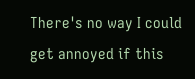There's no way I could get annoyed if this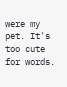were my pet. It's too cute for words.